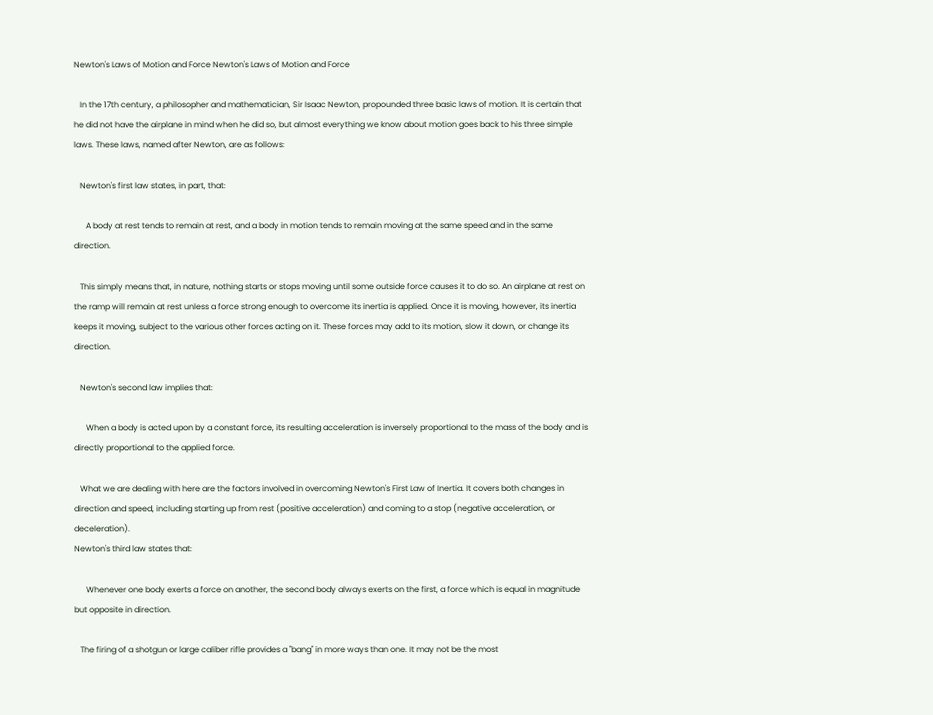Newton's Laws of Motion and Force Newton's Laws of Motion and Force

   In the 17th century, a philosopher and mathematician, Sir Isaac Newton, propounded three basic laws of motion. It is certain that he did not have the airplane in mind when he did so, but almost everything we know about motion goes back to his three simple laws. These laws, named after Newton, are as follows:

   Newton's first law states, in part, that:

      A body at rest tends to remain at rest, and a body in motion tends to remain moving at the same speed and in the same direction.

   This simply means that, in nature, nothing starts or stops moving until some outside force causes it to do so. An airplane at rest on the ramp will remain at rest unless a force strong enough to overcome its inertia is applied. Once it is moving, however, its inertia keeps it moving, subject to the various other forces acting on it. These forces may add to its motion, slow it down, or change its direction.

   Newton's second law implies that:

      When a body is acted upon by a constant force, its resulting acceleration is inversely proportional to the mass of the body and is directly proportional to the applied force.

   What we are dealing with here are the factors involved in overcoming Newton's First Law of Inertia. It covers both changes in direction and speed, including starting up from rest (positive acceleration) and coming to a stop (negative acceleration, or deceleration).
Newton's third law states that:

      Whenever one body exerts a force on another, the second body always exerts on the first, a force which is equal in magnitude but opposite in direction.

   The firing of a shotgun or large caliber rifle provides a "bang" in more ways than one. It may not be the most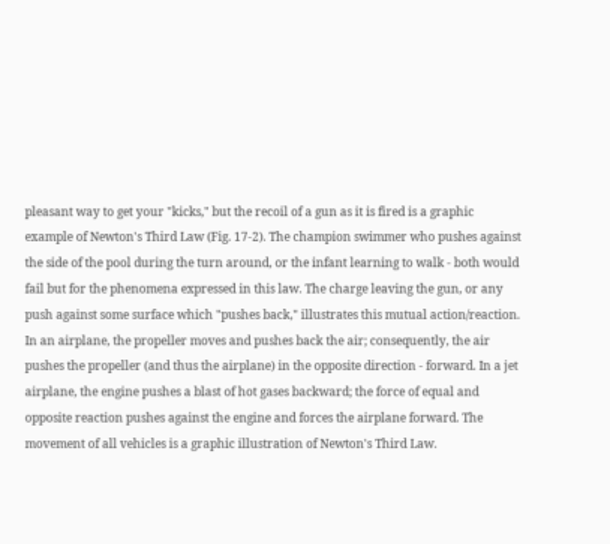pleasant way to get your "kicks," but the recoil of a gun as it is fired is a graphic example of Newton's Third Law (Fig. 17-2). The champion swimmer who pushes against the side of the pool during the turn around, or the infant learning to walk - both would fail but for the phenomena expressed in this law. The charge leaving the gun, or any push against some surface which "pushes back," illustrates this mutual action/reaction. In an airplane, the propeller moves and pushes back the air; consequently, the air pushes the propeller (and thus the airplane) in the opposite direction - forward. In a jet airplane, the engine pushes a blast of hot gases backward; the force of equal and opposite reaction pushes against the engine and forces the airplane forward. The movement of all vehicles is a graphic illustration of Newton's Third Law.